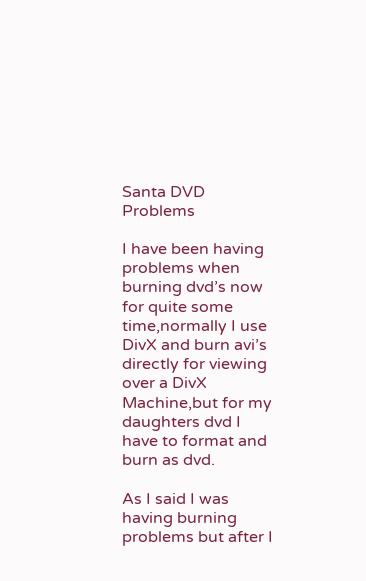Santa DVD Problems

I have been having problems when burning dvd’s now for quite some time,normally I use DivX and burn avi’s directly for viewing over a DivX Machine,but for my daughters dvd I have to format and burn as dvd.

As I said I was having burning problems but after I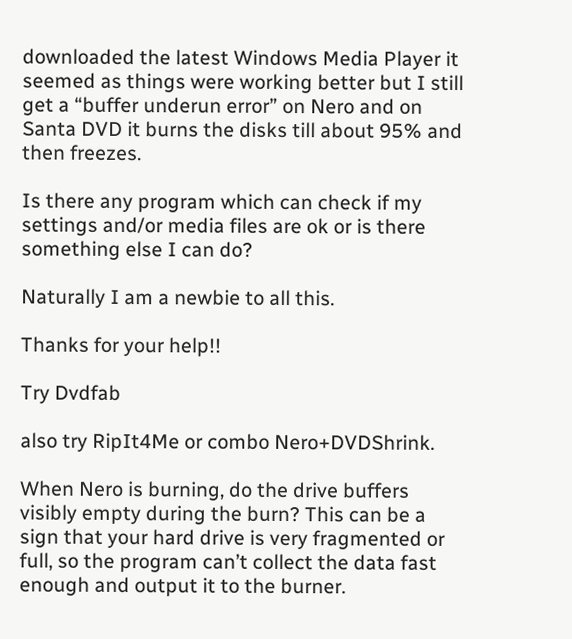downloaded the latest Windows Media Player it seemed as things were working better but I still get a “buffer underun error” on Nero and on Santa DVD it burns the disks till about 95% and then freezes.

Is there any program which can check if my settings and/or media files are ok or is there something else I can do?

Naturally I am a newbie to all this.

Thanks for your help!!

Try Dvdfab

also try RipIt4Me or combo Nero+DVDShrink.

When Nero is burning, do the drive buffers visibly empty during the burn? This can be a sign that your hard drive is very fragmented or full, so the program can’t collect the data fast enough and output it to the burner.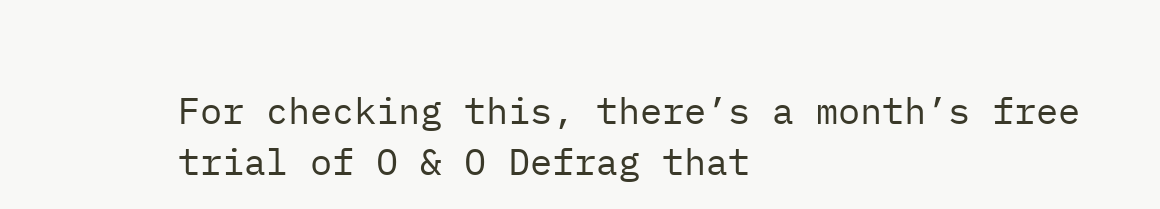For checking this, there’s a month’s free trial of O & O Defrag that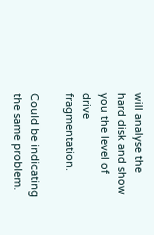will analyse the hard disk and show you the level of drive fragmentation.

Could be indicating the same problem.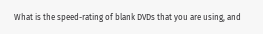What is the speed-rating of blank DVDs that you are using, and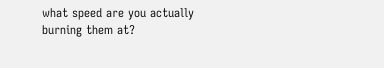what speed are you actually burning them at?